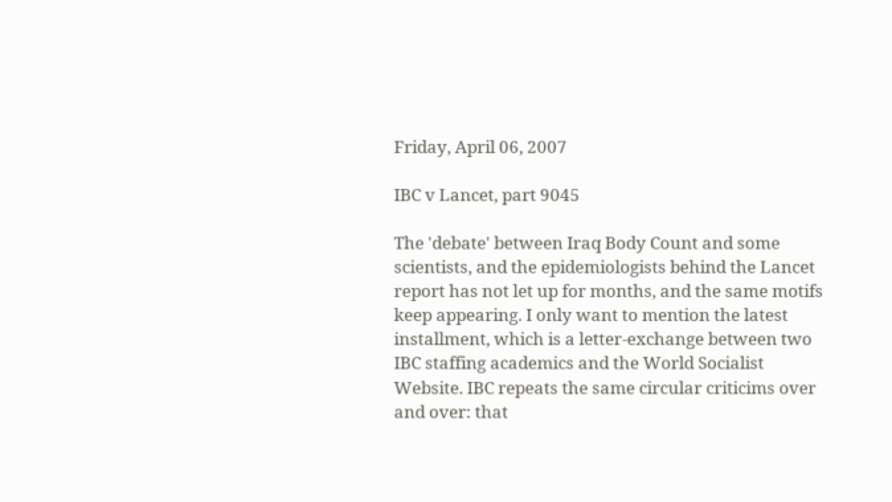Friday, April 06, 2007

IBC v Lancet, part 9045

The 'debate' between Iraq Body Count and some scientists, and the epidemiologists behind the Lancet report has not let up for months, and the same motifs keep appearing. I only want to mention the latest installment, which is a letter-exchange between two IBC staffing academics and the World Socialist Website. IBC repeats the same circular criticims over and over: that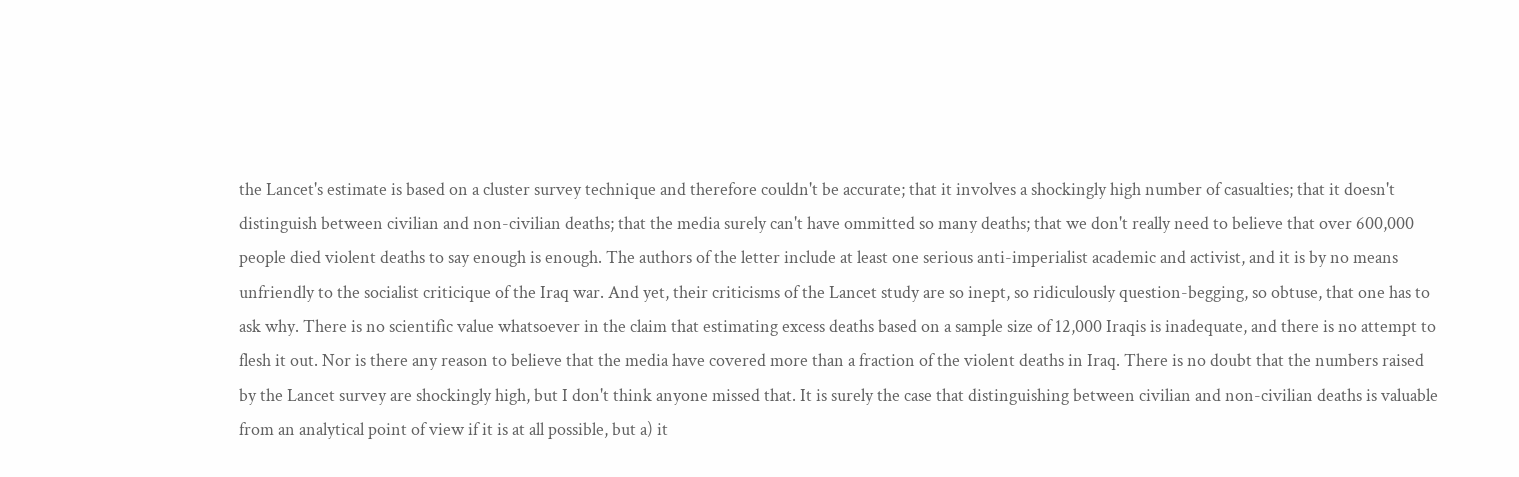the Lancet's estimate is based on a cluster survey technique and therefore couldn't be accurate; that it involves a shockingly high number of casualties; that it doesn't distinguish between civilian and non-civilian deaths; that the media surely can't have ommitted so many deaths; that we don't really need to believe that over 600,000 people died violent deaths to say enough is enough. The authors of the letter include at least one serious anti-imperialist academic and activist, and it is by no means unfriendly to the socialist criticique of the Iraq war. And yet, their criticisms of the Lancet study are so inept, so ridiculously question-begging, so obtuse, that one has to ask why. There is no scientific value whatsoever in the claim that estimating excess deaths based on a sample size of 12,000 Iraqis is inadequate, and there is no attempt to flesh it out. Nor is there any reason to believe that the media have covered more than a fraction of the violent deaths in Iraq. There is no doubt that the numbers raised by the Lancet survey are shockingly high, but I don't think anyone missed that. It is surely the case that distinguishing between civilian and non-civilian deaths is valuable from an analytical point of view if it is at all possible, but a) it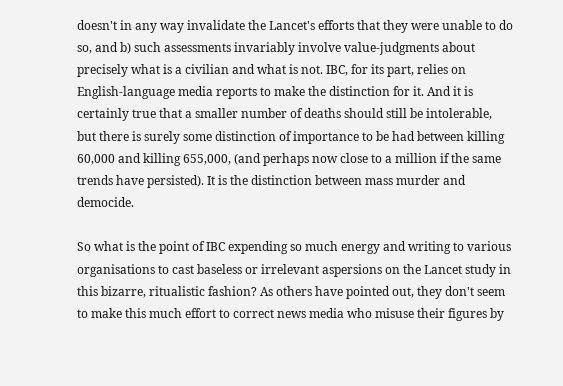doesn't in any way invalidate the Lancet's efforts that they were unable to do so, and b) such assessments invariably involve value-judgments about precisely what is a civilian and what is not. IBC, for its part, relies on English-language media reports to make the distinction for it. And it is certainly true that a smaller number of deaths should still be intolerable, but there is surely some distinction of importance to be had between killing 60,000 and killing 655,000, (and perhaps now close to a million if the same trends have persisted). It is the distinction between mass murder and democide.

So what is the point of IBC expending so much energy and writing to various organisations to cast baseless or irrelevant aspersions on the Lancet study in this bizarre, ritualistic fashion? As others have pointed out, they don't seem to make this much effort to correct news media who misuse their figures by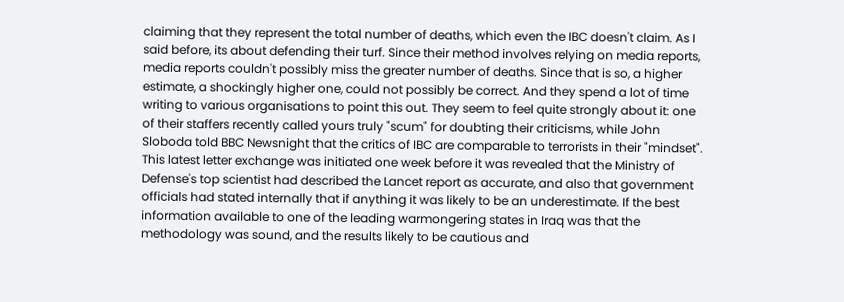claiming that they represent the total number of deaths, which even the IBC doesn't claim. As I said before, its about defending their turf. Since their method involves relying on media reports, media reports couldn't possibly miss the greater number of deaths. Since that is so, a higher estimate, a shockingly higher one, could not possibly be correct. And they spend a lot of time writing to various organisations to point this out. They seem to feel quite strongly about it: one of their staffers recently called yours truly "scum" for doubting their criticisms, while John Sloboda told BBC Newsnight that the critics of IBC are comparable to terrorists in their "mindset". This latest letter exchange was initiated one week before it was revealed that the Ministry of Defense's top scientist had described the Lancet report as accurate, and also that government officials had stated internally that if anything it was likely to be an underestimate. If the best information available to one of the leading warmongering states in Iraq was that the methodology was sound, and the results likely to be cautious and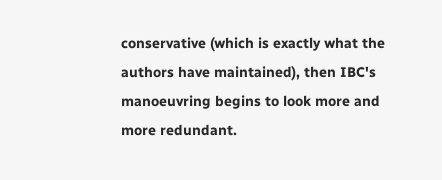conservative (which is exactly what the authors have maintained), then IBC's manoeuvring begins to look more and more redundant.